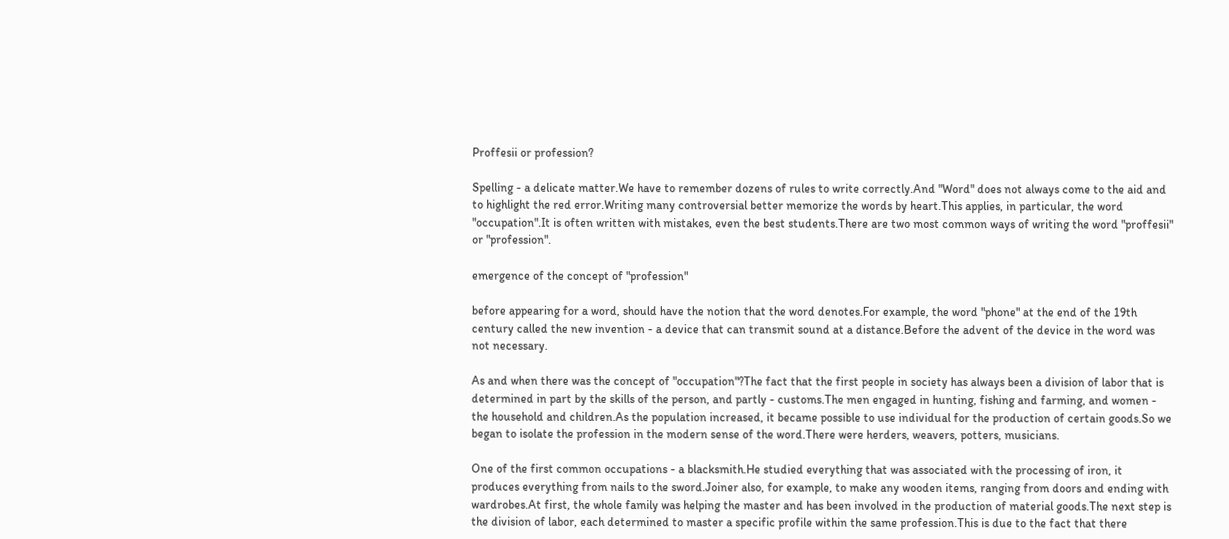Proffesii or profession?

Spelling - a delicate matter.We have to remember dozens of rules to write correctly.And "Word" does not always come to the aid and to highlight the red error.Writing many controversial better memorize the words by heart.This applies, in particular, the word "occupation".It is often written with mistakes, even the best students.There are two most common ways of writing the word "proffesii" or "profession".

emergence of the concept of "profession"

before appearing for a word, should have the notion that the word denotes.For example, the word "phone" at the end of the 19th century called the new invention - a device that can transmit sound at a distance.Before the advent of the device in the word was not necessary.

As and when there was the concept of "occupation"?The fact that the first people in society has always been a division of labor that is determined in part by the skills of the person, and partly - customs.The men engaged in hunting, fishing and farming, and women - the household and children.As the population increased, it became possible to use individual for the production of certain goods.So we began to isolate the profession in the modern sense of the word.There were herders, weavers, potters, musicians.

One of the first common occupations - a blacksmith.He studied everything that was associated with the processing of iron, it produces everything from nails to the sword.Joiner also, for example, to make any wooden items, ranging from doors and ending with wardrobes.At first, the whole family was helping the master and has been involved in the production of material goods.The next step is the division of labor, each determined to master a specific profile within the same profession.This is due to the fact that there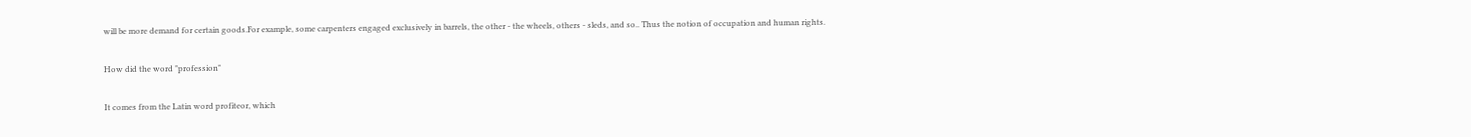will be more demand for certain goods.For example, some carpenters engaged exclusively in barrels, the other - the wheels, others - sleds, and so.. Thus the notion of occupation and human rights.

How did the word "profession"

It comes from the Latin word profiteor, which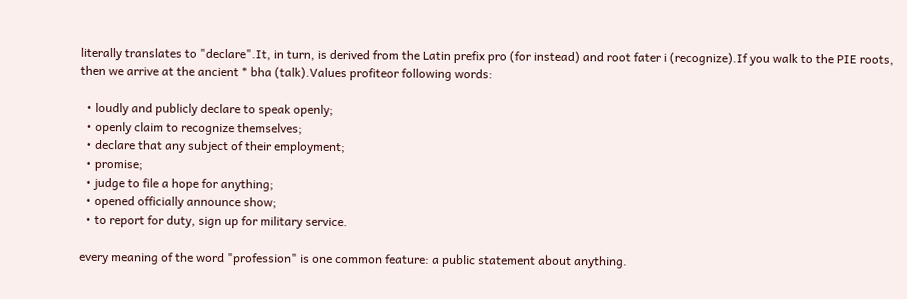literally translates to "declare".It, in turn, is derived from the Latin prefix pro (for instead) and root fater i (recognize).If you walk to the PIE roots, then we arrive at the ancient * bha (talk).Values profiteor following words:

  • loudly and publicly declare to speak openly;
  • openly claim to recognize themselves;
  • declare that any subject of their employment;
  • promise;
  • judge to file a hope for anything;
  • opened officially announce show;
  • to report for duty, sign up for military service.

every meaning of the word "profession" is one common feature: a public statement about anything.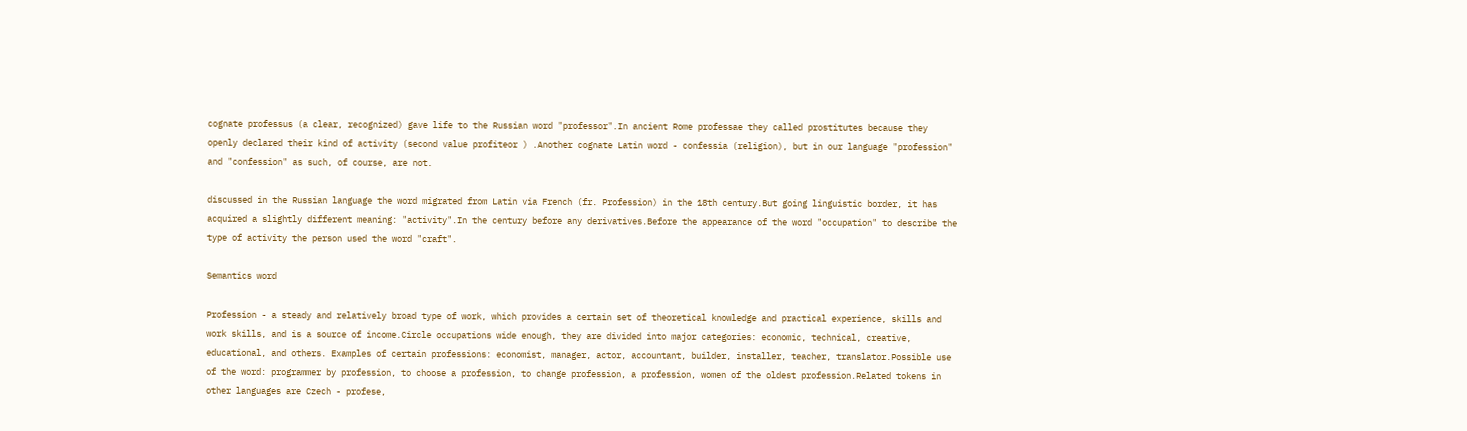cognate professus (a clear, recognized) gave life to the Russian word "professor".In ancient Rome professae they called prostitutes because they openly declared their kind of activity (second value profiteor ) .Another cognate Latin word - confessia (religion), but in our language "profession" and "confession" as such, of course, are not.

discussed in the Russian language the word migrated from Latin via French (fr. Profession) in the 18th century.But going linguistic border, it has acquired a slightly different meaning: "activity".In the century before any derivatives.Before the appearance of the word "occupation" to describe the type of activity the person used the word "craft".

Semantics word

Profession - a steady and relatively broad type of work, which provides a certain set of theoretical knowledge and practical experience, skills and work skills, and is a source of income.Circle occupations wide enough, they are divided into major categories: economic, technical, creative, educational, and others. Examples of certain professions: economist, manager, actor, accountant, builder, installer, teacher, translator.Possible use of the word: programmer by profession, to choose a profession, to change profession, a profession, women of the oldest profession.Related tokens in other languages are Czech - profese,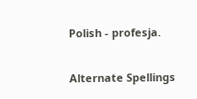Polish - profesja.

Alternate Spellings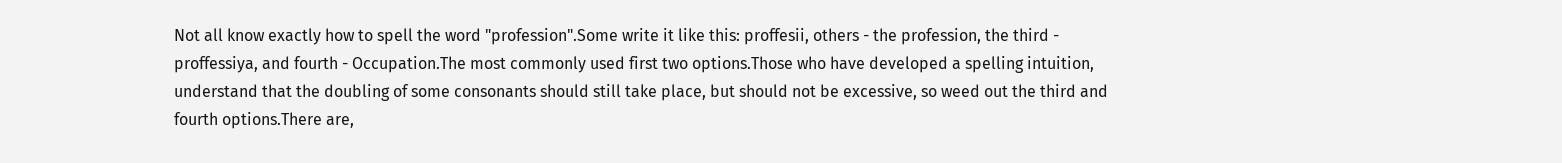Not all know exactly how to spell the word "profession".Some write it like this: proffesii, others - the profession, the third - proffessiya, and fourth - Occupation.The most commonly used first two options.Those who have developed a spelling intuition, understand that the doubling of some consonants should still take place, but should not be excessive, so weed out the third and fourth options.There are,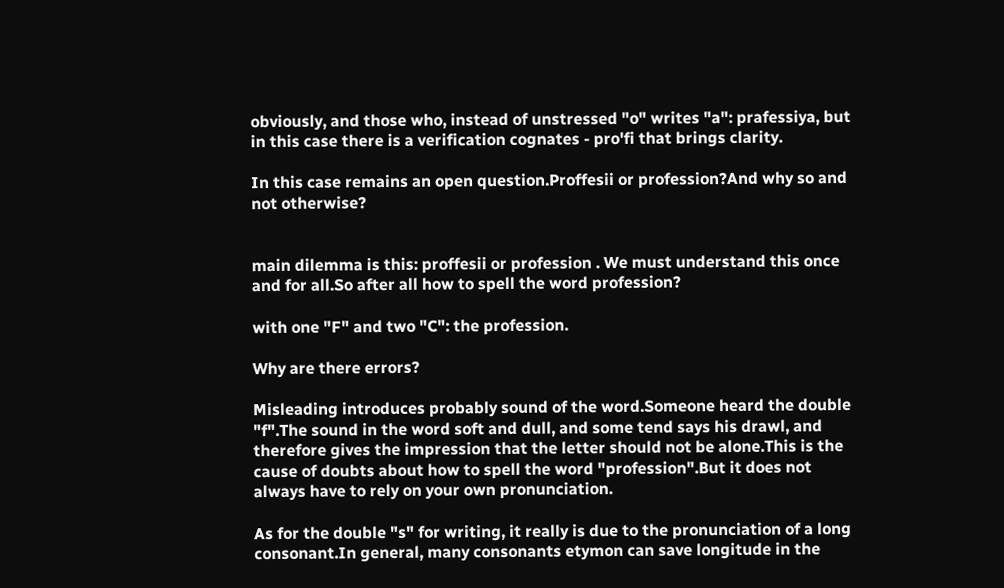obviously, and those who, instead of unstressed "o" writes "a": prafessiya, but in this case there is a verification cognates - pro'fi that brings clarity.

In this case remains an open question.Proffesii or profession?And why so and not otherwise?


main dilemma is this: proffesii or profession . We must understand this once and for all.So after all how to spell the word profession?

with one "F" and two "C": the profession.

Why are there errors?

Misleading introduces probably sound of the word.Someone heard the double "f".The sound in the word soft and dull, and some tend says his drawl, and therefore gives the impression that the letter should not be alone.This is the cause of doubts about how to spell the word "profession".But it does not always have to rely on your own pronunciation.

As for the double "s" for writing, it really is due to the pronunciation of a long consonant.In general, many consonants etymon can save longitude in the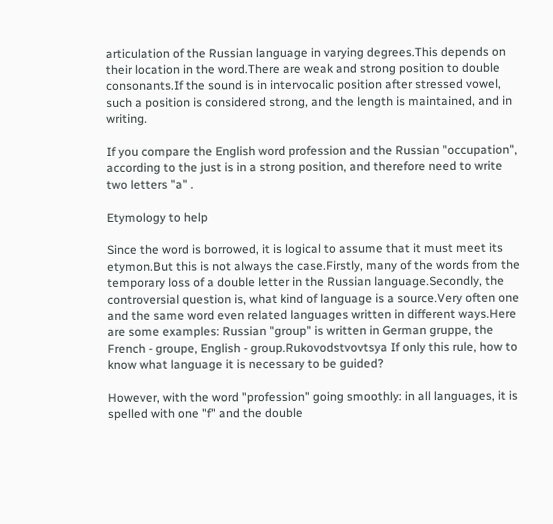articulation of the Russian language in varying degrees.This depends on their location in the word.There are weak and strong position to double consonants.If the sound is in intervocalic position after stressed vowel, such a position is considered strong, and the length is maintained, and in writing.

If you compare the English word profession and the Russian "occupation", according to the just is in a strong position, and therefore need to write two letters "a" .

Etymology to help

Since the word is borrowed, it is logical to assume that it must meet its etymon.But this is not always the case.Firstly, many of the words from the temporary loss of a double letter in the Russian language.Secondly, the controversial question is, what kind of language is a source.Very often one and the same word even related languages written in different ways.Here are some examples: Russian "group" is written in German gruppe, the French - groupe, English - group.Rukovodstvovtsya If only this rule, how to know what language it is necessary to be guided?

However, with the word "profession" going smoothly: in all languages, it is spelled with one "f" and the double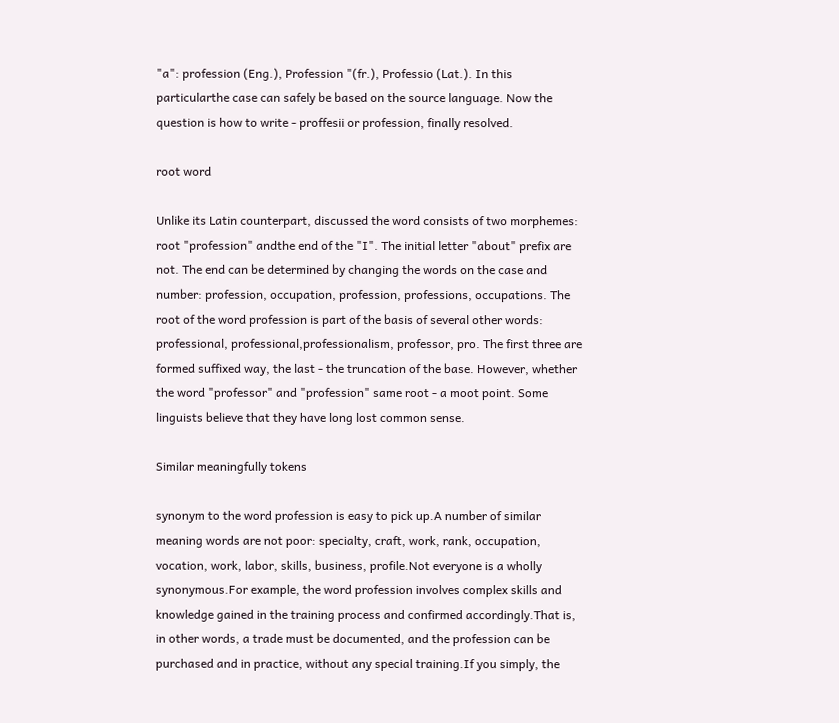"a": profession (Eng.), Profession "(fr.), Professio (Lat.). In this particularthe case can safely be based on the source language. Now the question is how to write - proffesii or profession, finally resolved.

root word

Unlike its Latin counterpart, discussed the word consists of two morphemes: root "profession" andthe end of the "I". The initial letter "about" prefix are not. The end can be determined by changing the words on the case and number: profession, occupation, profession, professions, occupations. The root of the word profession is part of the basis of several other words: professional, professional,professionalism, professor, pro. The first three are formed suffixed way, the last - the truncation of the base. However, whether the word "professor" and "profession" same root - a moot point. Some linguists believe that they have long lost common sense.

Similar meaningfully tokens

synonym to the word profession is easy to pick up.A number of similar meaning words are not poor: specialty, craft, work, rank, occupation, vocation, work, labor, skills, business, profile.Not everyone is a wholly synonymous.For example, the word profession involves complex skills and knowledge gained in the training process and confirmed accordingly.That is, in other words, a trade must be documented, and the profession can be purchased and in practice, without any special training.If you simply, the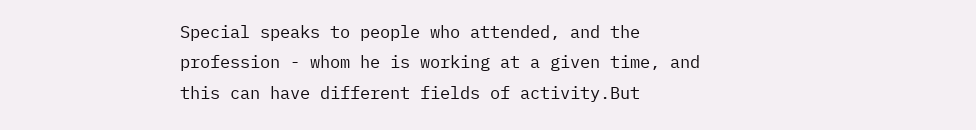Special speaks to people who attended, and the profession - whom he is working at a given time, and this can have different fields of activity.But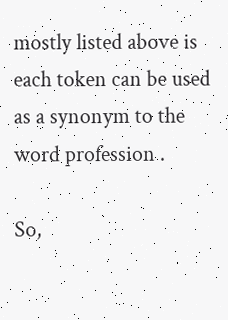mostly listed above is each token can be used as a synonym to the word profession .

So,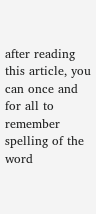after reading this article, you can once and for all to remember spelling of the word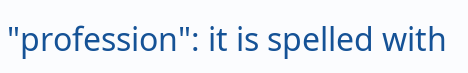"profession": it is spelled with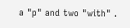a "p" and two "with" .